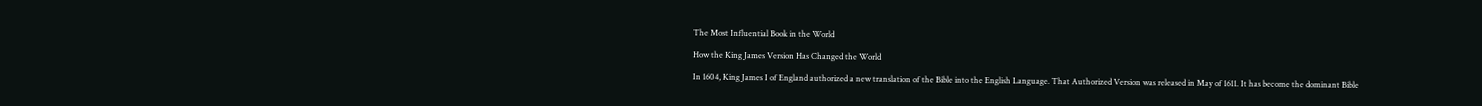The Most Influential Book in the World

How the King James Version Has Changed the World

In 1604, King James I of England authorized a new translation of the Bible into the English Language. That Authorized Version was released in May of 1611. It has become the dominant Bible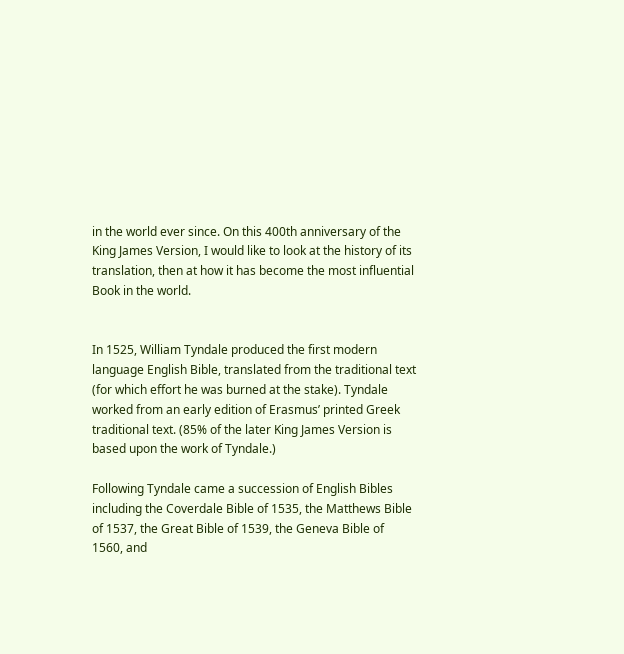in the world ever since. On this 400th anniversary of the King James Version, I would like to look at the history of its translation, then at how it has become the most influential Book in the world.


In 1525, William Tyndale produced the first modern language English Bible, translated from the traditional text (for which effort he was burned at the stake). Tyndale worked from an early edition of Erasmus’ printed Greek traditional text. (85% of the later King James Version is based upon the work of Tyndale.)

Following Tyndale came a succession of English Bibles including the Coverdale Bible of 1535, the Matthews Bible of 1537, the Great Bible of 1539, the Geneva Bible of 1560, and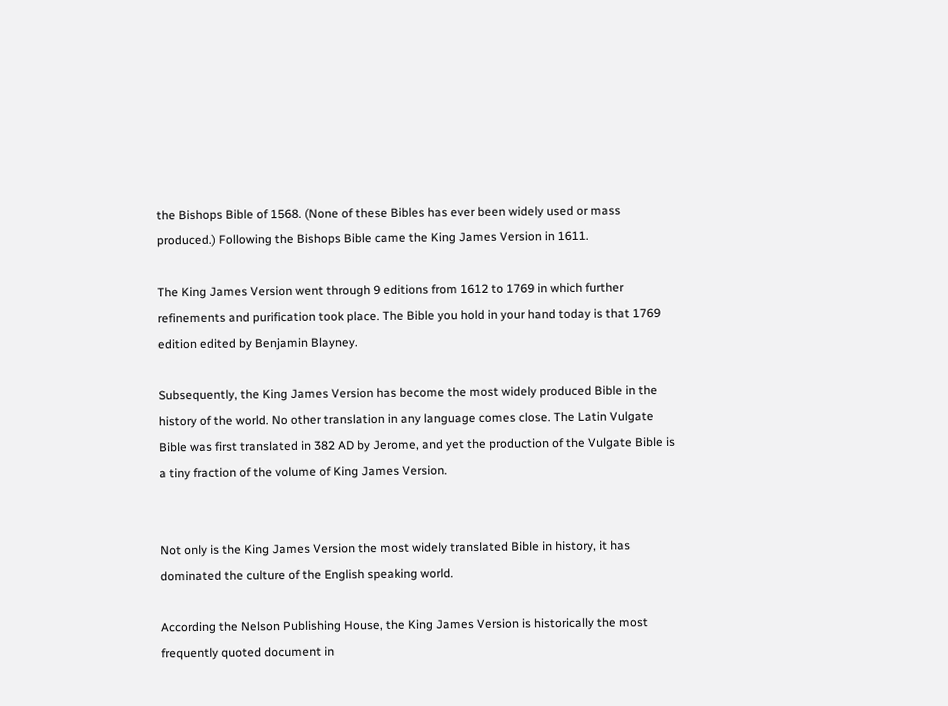the Bishops Bible of 1568. (None of these Bibles has ever been widely used or mass produced.) Following the Bishops Bible came the King James Version in 1611.

The King James Version went through 9 editions from 1612 to 1769 in which further refinements and purification took place. The Bible you hold in your hand today is that 1769 edition edited by Benjamin Blayney.

Subsequently, the King James Version has become the most widely produced Bible in the history of the world. No other translation in any language comes close. The Latin Vulgate Bible was first translated in 382 AD by Jerome, and yet the production of the Vulgate Bible is a tiny fraction of the volume of King James Version.


Not only is the King James Version the most widely translated Bible in history, it has dominated the culture of the English speaking world.

According the Nelson Publishing House, the King James Version is historically the most frequently quoted document in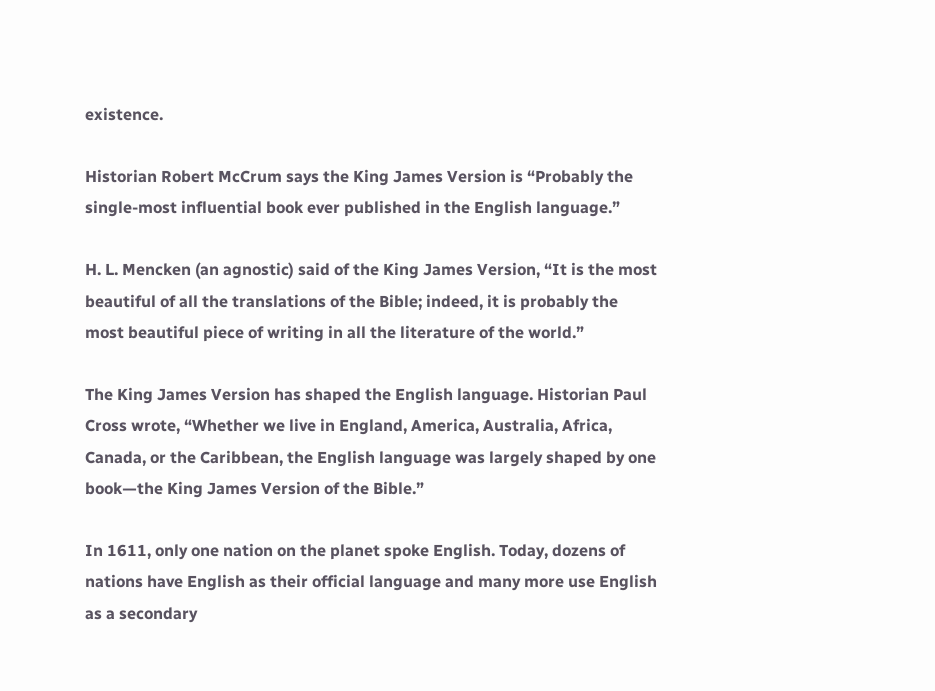existence.

Historian Robert McCrum says the King James Version is “Probably the single-most influential book ever published in the English language.”

H. L. Mencken (an agnostic) said of the King James Version, “It is the most beautiful of all the translations of the Bible; indeed, it is probably the most beautiful piece of writing in all the literature of the world.”

The King James Version has shaped the English language. Historian Paul Cross wrote, “Whether we live in England, America, Australia, Africa, Canada, or the Caribbean, the English language was largely shaped by one book—the King James Version of the Bible.”

In 1611, only one nation on the planet spoke English. Today, dozens of nations have English as their official language and many more use English as a secondary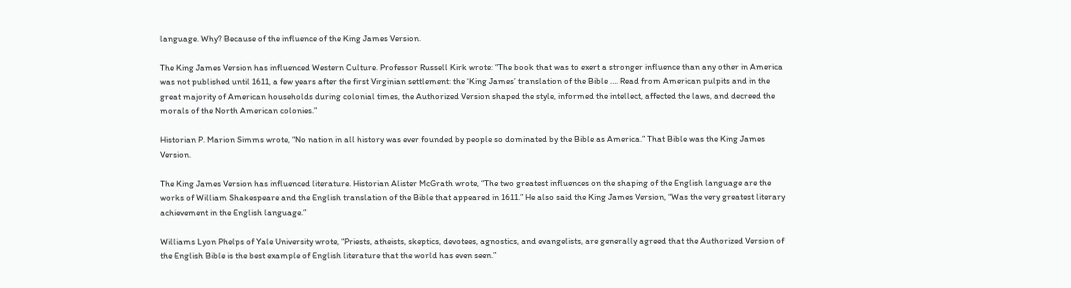language. Why? Because of the influence of the King James Version.

The King James Version has influenced Western Culture. Professor Russell Kirk wrote: “The book that was to exert a stronger influence than any other in America was not published until 1611, a few years after the first Virginian settlement: the ‘King James’ translation of the Bible …. Read from American pulpits and in the great majority of American households during colonial times, the Authorized Version shaped the style, informed the intellect, affected the laws, and decreed the morals of the North American colonies.”

Historian P. Marion Simms wrote, “No nation in all history was ever founded by people so dominated by the Bible as America.” That Bible was the King James Version.

The King James Version has influenced literature. Historian Alister McGrath wrote, “The two greatest influences on the shaping of the English language are the works of William Shakespeare and the English translation of the Bible that appeared in 1611.” He also said the King James Version, “Was the very greatest literary achievement in the English language.”

Williams Lyon Phelps of Yale University wrote, “Priests, atheists, skeptics, devotees, agnostics, and evangelists, are generally agreed that the Authorized Version of the English Bible is the best example of English literature that the world has even seen.”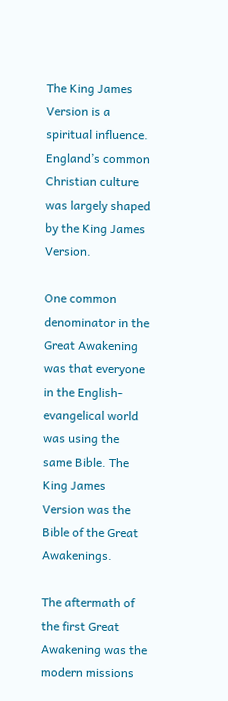The King James Version is a spiritual influence. England’s common Christian culture was largely shaped by the King James Version.

One common denominator in the Great Awakening was that everyone in the English-evangelical world was using the same Bible. The King James Version was the Bible of the Great Awakenings.

The aftermath of the first Great Awakening was the modern missions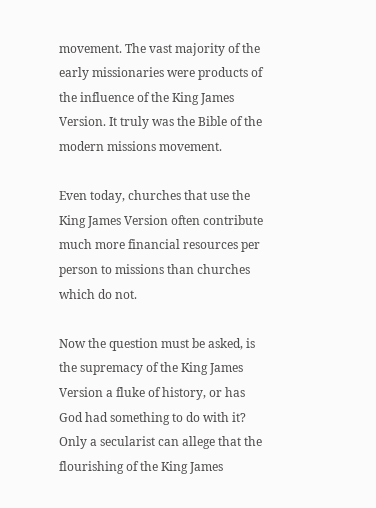movement. The vast majority of the early missionaries were products of the influence of the King James Version. It truly was the Bible of the modern missions movement.

Even today, churches that use the King James Version often contribute much more financial resources per person to missions than churches which do not.

Now the question must be asked, is the supremacy of the King James Version a fluke of history, or has God had something to do with it? Only a secularist can allege that the flourishing of the King James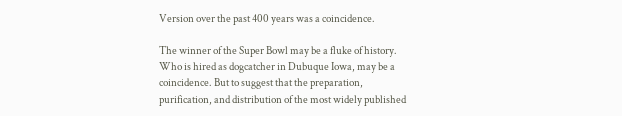Version over the past 400 years was a coincidence.

The winner of the Super Bowl may be a fluke of history. Who is hired as dogcatcher in Dubuque Iowa, may be a coincidence. But to suggest that the preparation, purification, and distribution of the most widely published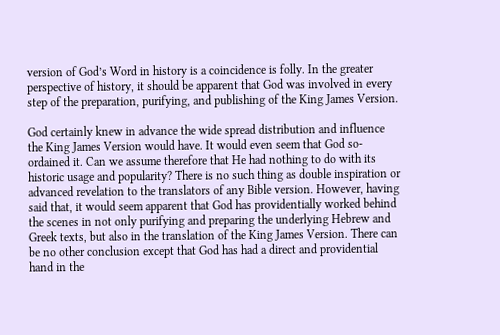version of God’s Word in history is a coincidence is folly. In the greater perspective of history, it should be apparent that God was involved in every step of the preparation, purifying, and publishing of the King James Version.

God certainly knew in advance the wide spread distribution and influence the King James Version would have. It would even seem that God so-ordained it. Can we assume therefore that He had nothing to do with its historic usage and popularity? There is no such thing as double inspiration or advanced revelation to the translators of any Bible version. However, having said that, it would seem apparent that God has providentially worked behind the scenes in not only purifying and preparing the underlying Hebrew and Greek texts, but also in the translation of the King James Version. There can be no other conclusion except that God has had a direct and providential hand in the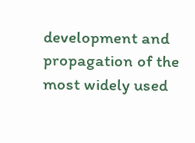development and propagation of the most widely used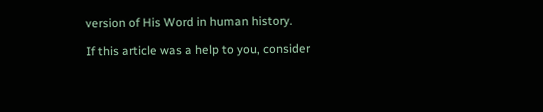version of His Word in human history.

If this article was a help to you, consider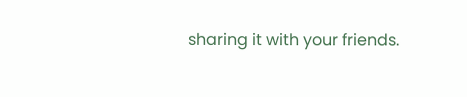sharing it with your friends.